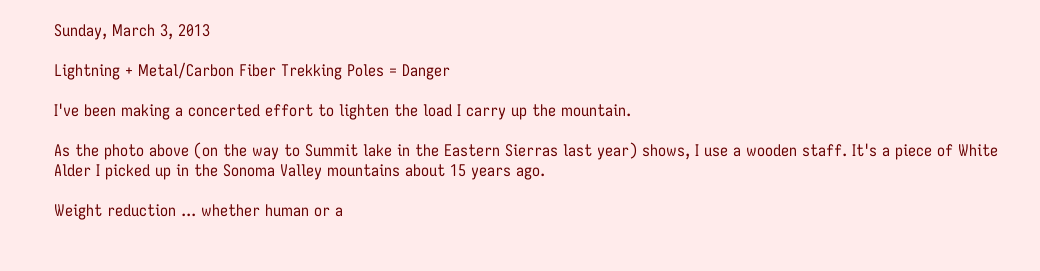Sunday, March 3, 2013

Lightning + Metal/Carbon Fiber Trekking Poles = Danger

I've been making a concerted effort to lighten the load I carry up the mountain.

As the photo above (on the way to Summit lake in the Eastern Sierras last year) shows, I use a wooden staff. It's a piece of White Alder I picked up in the Sonoma Valley mountains about 15 years ago.

Weight reduction ... whether human or a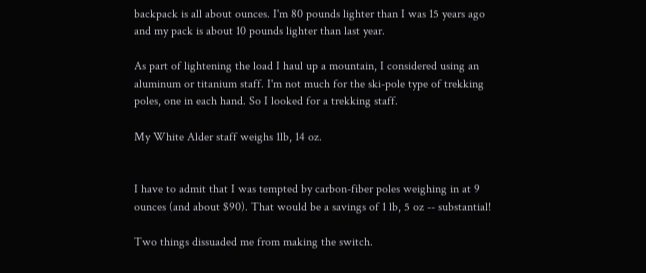backpack is all about ounces. I'm 80 pounds lighter than I was 15 years ago and my pack is about 10 pounds lighter than last year.

As part of lightening the load I haul up a mountain, I considered using an aluminum or titanium staff. I'm not much for the ski-pole type of trekking poles, one in each hand. So I looked for a trekking staff.

My White Alder staff weighs 1lb, 14 oz.


I have to admit that I was tempted by carbon-fiber poles weighing in at 9 ounces (and about $90). That would be a savings of 1 lb, 5 oz -- substantial!

Two things dissuaded me from making the switch.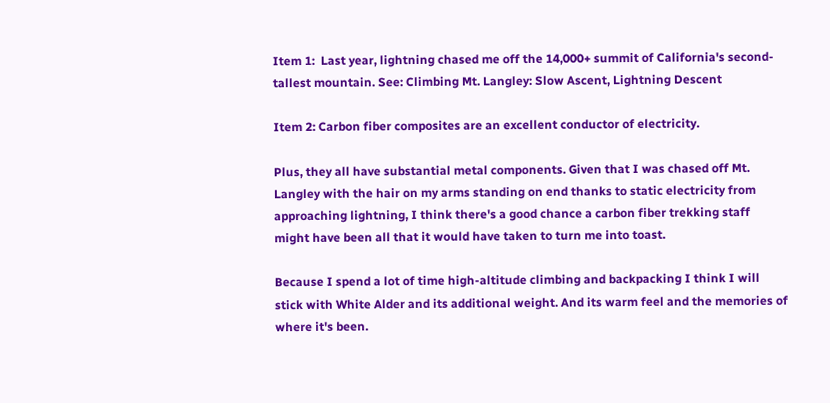Item 1:  Last year, lightning chased me off the 14,000+ summit of California's second-tallest mountain. See: Climbing Mt. Langley: Slow Ascent, Lightning Descent

Item 2: Carbon fiber composites are an excellent conductor of electricity.

Plus, they all have substantial metal components. Given that I was chased off Mt. Langley with the hair on my arms standing on end thanks to static electricity from approaching lightning, I think there's a good chance a carbon fiber trekking staff might have been all that it would have taken to turn me into toast.

Because I spend a lot of time high-altitude climbing and backpacking I think I will stick with White Alder and its additional weight. And its warm feel and the memories of where it's been.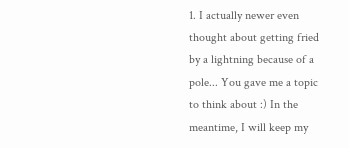1. I actually newer even thought about getting fried by a lightning because of a pole... You gave me a topic to think about :) In the meantime, I will keep my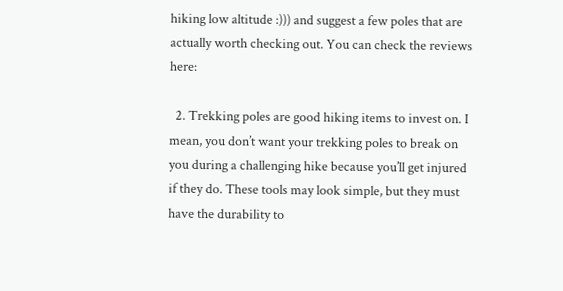hiking low altitude :))) and suggest a few poles that are actually worth checking out. You can check the reviews here:

  2. Trekking poles are good hiking items to invest on. I mean, you don’t want your trekking poles to break on you during a challenging hike because you’ll get injured if they do. These tools may look simple, but they must have the durability to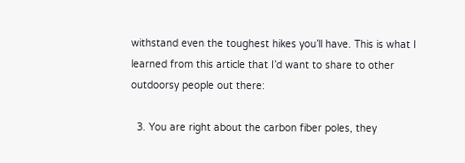withstand even the toughest hikes you’ll have. This is what I learned from this article that I’d want to share to other outdoorsy people out there:

  3. You are right about the carbon fiber poles, they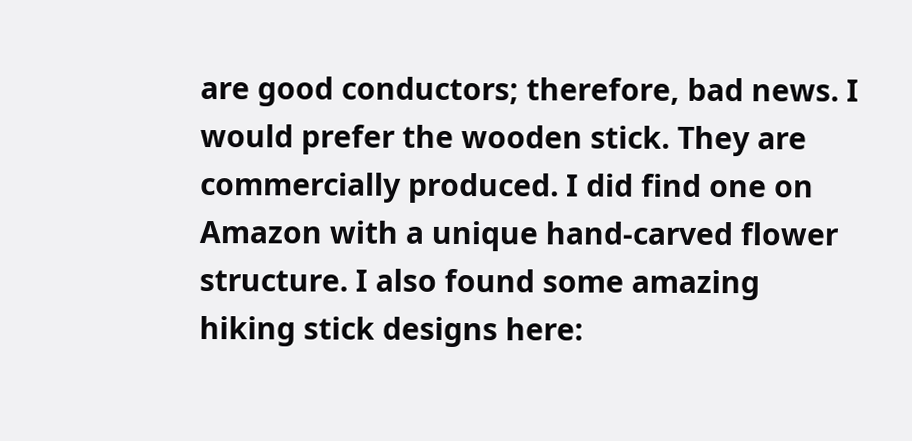are good conductors; therefore, bad news. I would prefer the wooden stick. They are commercially produced. I did find one on Amazon with a unique hand-carved flower structure. I also found some amazing hiking stick designs here: